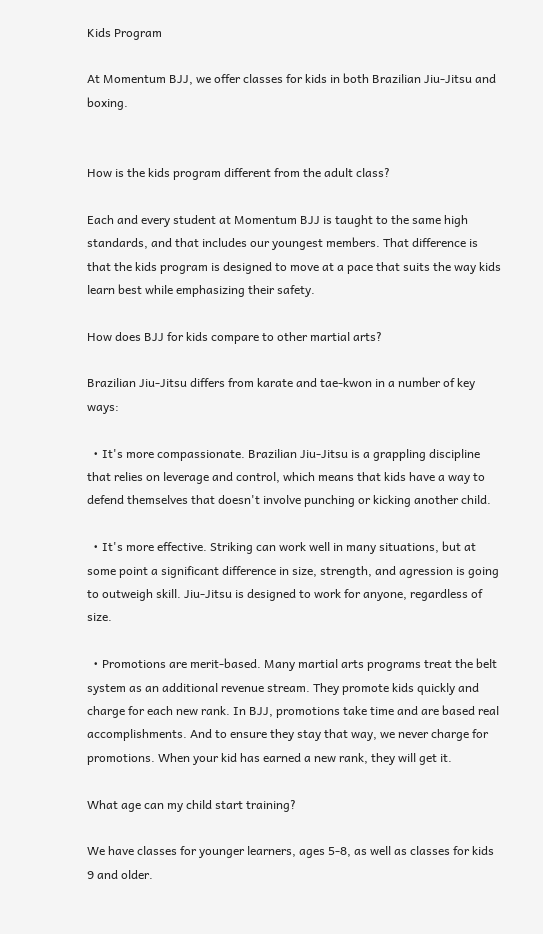Kids Program

At Momentum BJJ, we offer classes for kids in both Brazilian Jiu-Jitsu and boxing.


How is the kids program different from the adult class?

Each and every student at Momentum BJJ is taught to the same high standards, and that includes our youngest members. That difference is that the kids program is designed to move at a pace that suits the way kids learn best while emphasizing their safety.

How does BJJ for kids compare to other martial arts?

Brazilian Jiu-Jitsu differs from karate and tae-kwon in a number of key ways:

  • It's more compassionate. Brazilian Jiu-Jitsu is a grappling discipline that relies on leverage and control, which means that kids have a way to defend themselves that doesn't involve punching or kicking another child.

  • It's more effective. Striking can work well in many situations, but at some point a significant difference in size, strength, and agression is going to outweigh skill. Jiu-Jitsu is designed to work for anyone, regardless of size.

  • Promotions are merit-based. Many martial arts programs treat the belt system as an additional revenue stream. They promote kids quickly and charge for each new rank. In BJJ, promotions take time and are based real accomplishments. And to ensure they stay that way, we never charge for promotions. When your kid has earned a new rank, they will get it.

What age can my child start training?

We have classes for younger learners, ages 5-8, as well as classes for kids 9 and older.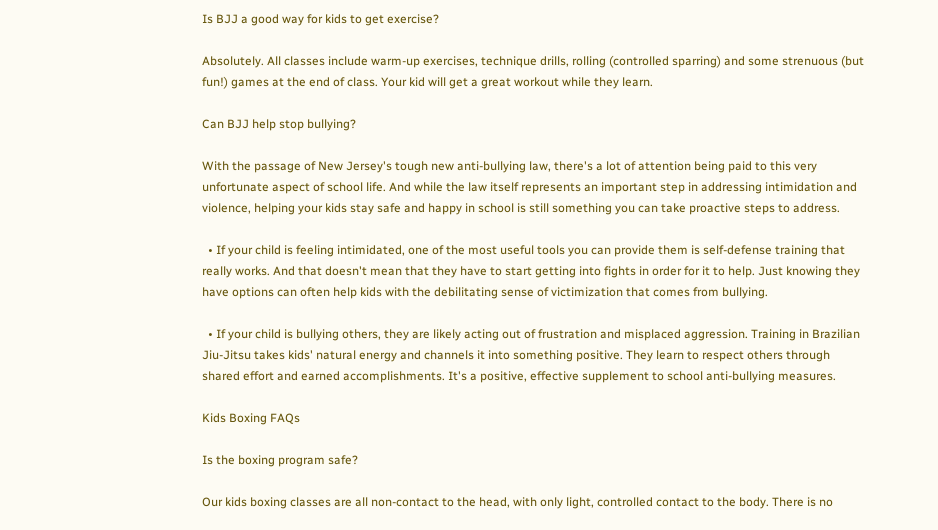Is BJJ a good way for kids to get exercise?

Absolutely. All classes include warm-up exercises, technique drills, rolling (controlled sparring) and some strenuous (but fun!) games at the end of class. Your kid will get a great workout while they learn.

Can BJJ help stop bullying?

With the passage of New Jersey's tough new anti-bullying law, there's a lot of attention being paid to this very unfortunate aspect of school life. And while the law itself represents an important step in addressing intimidation and violence, helping your kids stay safe and happy in school is still something you can take proactive steps to address.

  • If your child is feeling intimidated, one of the most useful tools you can provide them is self-defense training that really works. And that doesn't mean that they have to start getting into fights in order for it to help. Just knowing they have options can often help kids with the debilitating sense of victimization that comes from bullying.

  • If your child is bullying others, they are likely acting out of frustration and misplaced aggression. Training in Brazilian Jiu-Jitsu takes kids' natural energy and channels it into something positive. They learn to respect others through shared effort and earned accomplishments. It's a positive, effective supplement to school anti-bullying measures.

Kids Boxing FAQs

Is the boxing program safe?

Our kids boxing classes are all non-contact to the head, with only light, controlled contact to the body. There is no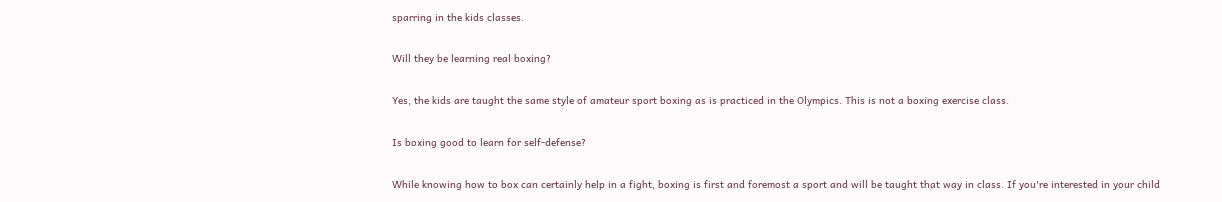sparring in the kids classes.

Will they be learning real boxing?

Yes, the kids are taught the same style of amateur sport boxing as is practiced in the Olympics. This is not a boxing exercise class.

Is boxing good to learn for self-defense?

While knowing how to box can certainly help in a fight, boxing is first and foremost a sport and will be taught that way in class. If you're interested in your child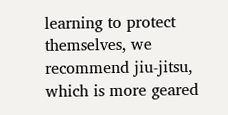learning to protect themselves, we recommend jiu-jitsu, which is more geared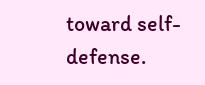toward self-defense.